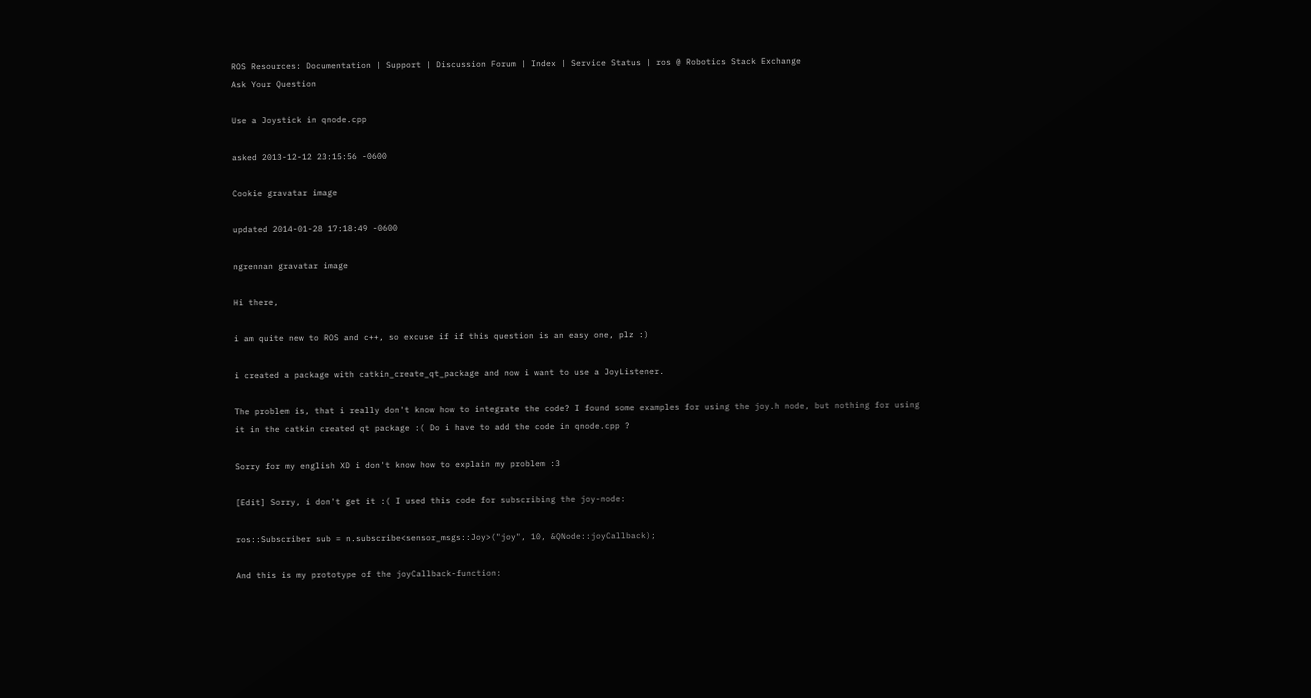ROS Resources: Documentation | Support | Discussion Forum | Index | Service Status | ros @ Robotics Stack Exchange
Ask Your Question

Use a Joystick in qnode.cpp

asked 2013-12-12 23:15:56 -0600

Cookie gravatar image

updated 2014-01-28 17:18:49 -0600

ngrennan gravatar image

Hi there,

i am quite new to ROS and c++, so excuse if if this question is an easy one, plz :)

i created a package with catkin_create_qt_package and now i want to use a JoyListener.

The problem is, that i really don't know how to integrate the code? I found some examples for using the joy.h node, but nothing for using it in the catkin created qt package :( Do i have to add the code in qnode.cpp ?

Sorry for my english XD i don't know how to explain my problem :3

[Edit] Sorry, i don't get it :( I used this code for subscribing the joy-node:

ros::Subscriber sub = n.subscribe<sensor_msgs::Joy>("joy", 10, &QNode::joyCallback);

And this is my prototype of the joyCallback-function: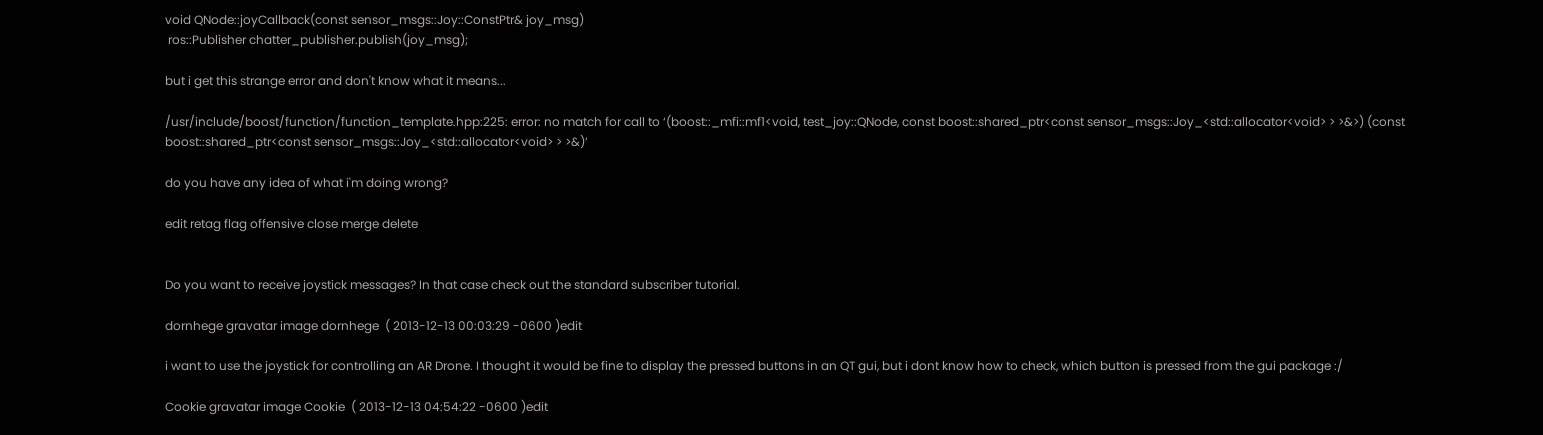void QNode::joyCallback(const sensor_msgs::Joy::ConstPtr& joy_msg)
 ros::Publisher chatter_publisher.publish(joy_msg);

but i get this strange error and don't know what it means...

/usr/include/boost/function/function_template.hpp:225: error: no match for call to ‘(boost::_mfi::mf1<void, test_joy::QNode, const boost::shared_ptr<const sensor_msgs::Joy_<std::allocator<void> > >&>) (const boost::shared_ptr<const sensor_msgs::Joy_<std::allocator<void> > >&)’

do you have any idea of what i'm doing wrong?

edit retag flag offensive close merge delete


Do you want to receive joystick messages? In that case check out the standard subscriber tutorial.

dornhege gravatar image dornhege  ( 2013-12-13 00:03:29 -0600 )edit

i want to use the joystick for controlling an AR Drone. I thought it would be fine to display the pressed buttons in an QT gui, but i dont know how to check, which button is pressed from the gui package :/

Cookie gravatar image Cookie  ( 2013-12-13 04:54:22 -0600 )edit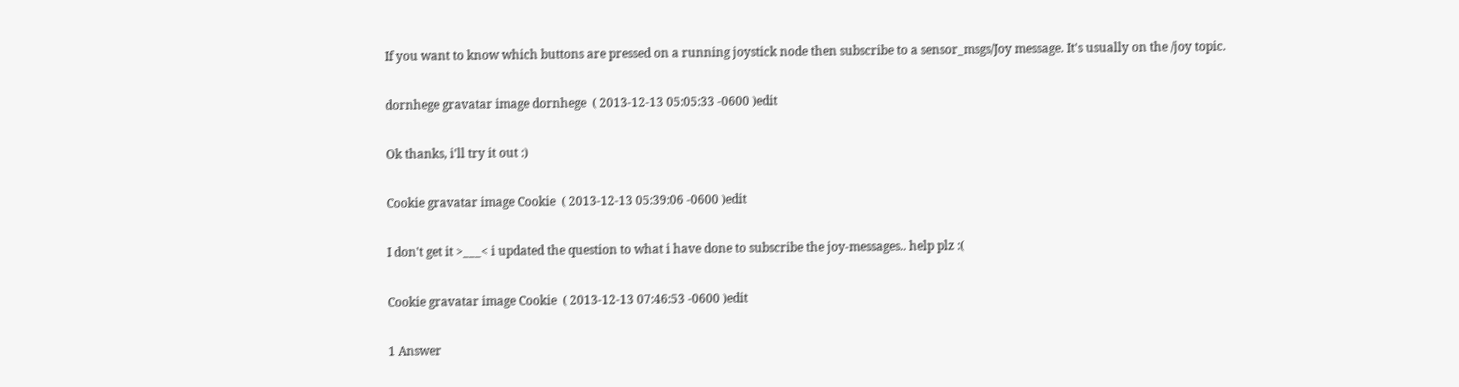If you want to know which buttons are pressed on a running joystick node then subscribe to a sensor_msgs/Joy message. It's usually on the /joy topic.

dornhege gravatar image dornhege  ( 2013-12-13 05:05:33 -0600 )edit

Ok thanks, i'll try it out :)

Cookie gravatar image Cookie  ( 2013-12-13 05:39:06 -0600 )edit

I don't get it >___< i updated the question to what i have done to subscribe the joy-messages.. help plz :(

Cookie gravatar image Cookie  ( 2013-12-13 07:46:53 -0600 )edit

1 Answer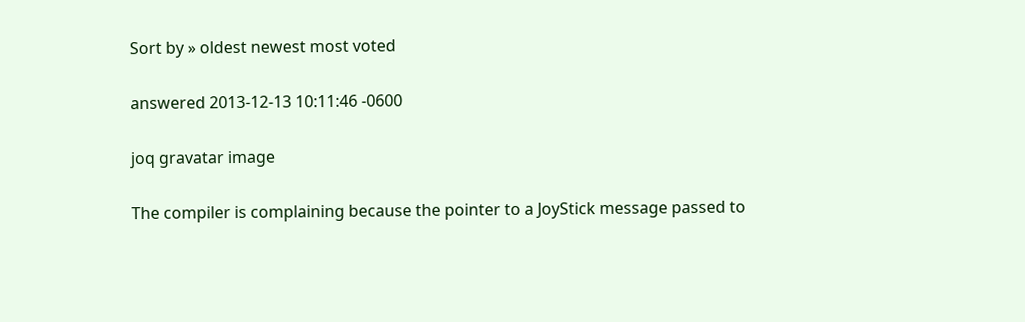Sort by » oldest newest most voted

answered 2013-12-13 10:11:46 -0600

joq gravatar image

The compiler is complaining because the pointer to a JoyStick message passed to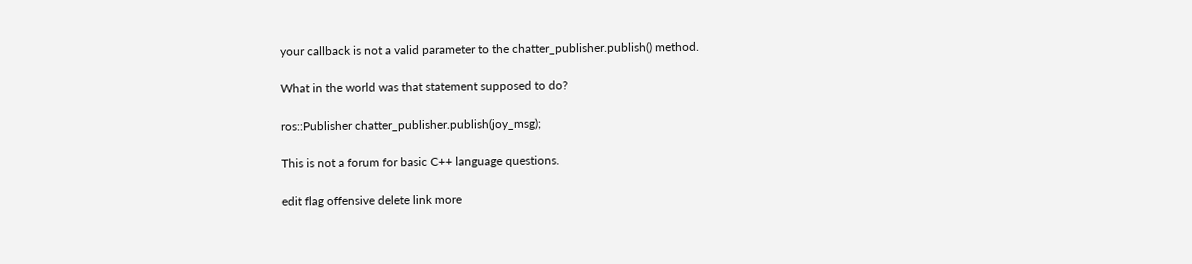your callback is not a valid parameter to the chatter_publisher.publish() method.

What in the world was that statement supposed to do?

ros::Publisher chatter_publisher.publish(joy_msg);

This is not a forum for basic C++ language questions.

edit flag offensive delete link more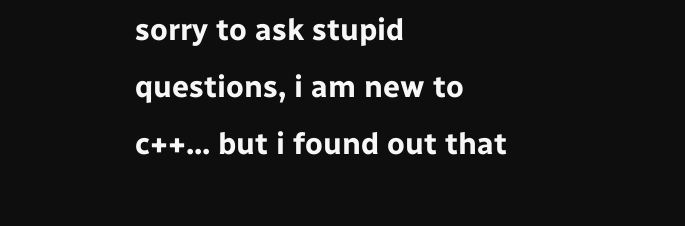sorry to ask stupid questions, i am new to c++... but i found out that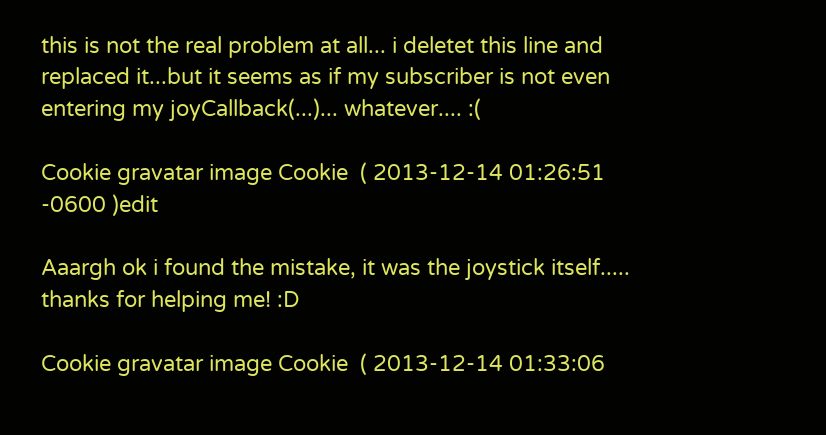this is not the real problem at all... i deletet this line and replaced it...but it seems as if my subscriber is not even entering my joyCallback(...)... whatever.... :(

Cookie gravatar image Cookie  ( 2013-12-14 01:26:51 -0600 )edit

Aaargh ok i found the mistake, it was the joystick itself..... thanks for helping me! :D

Cookie gravatar image Cookie  ( 2013-12-14 01:33:06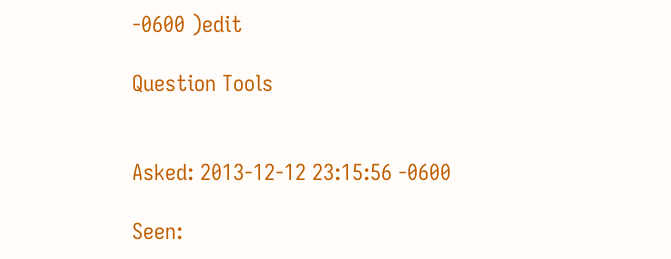-0600 )edit

Question Tools


Asked: 2013-12-12 23:15:56 -0600

Seen: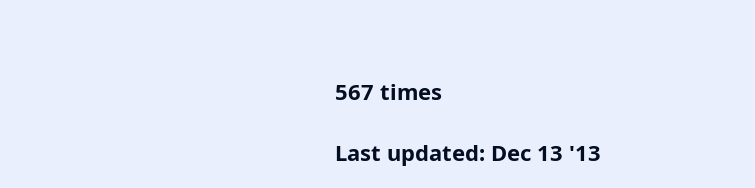567 times

Last updated: Dec 13 '13